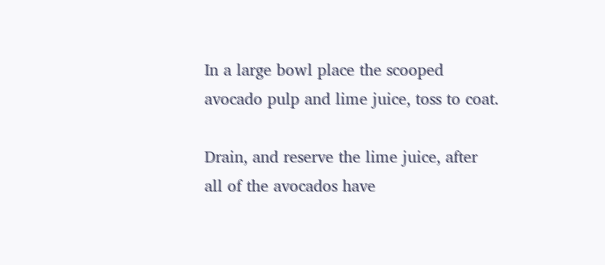In a large bowl place the scooped avocado pulp and lime juice, toss to coat.

Drain, and reserve the lime juice, after all of the avocados have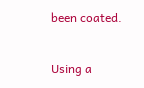been coated.

Using a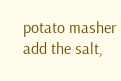potato masher add the salt,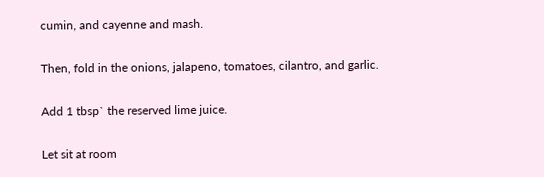cumin, and cayenne and mash.

Then, fold in the onions, jalapeno, tomatoes, cilantro, and garlic.

Add 1 tbsp` the reserved lime juice.

Let sit at room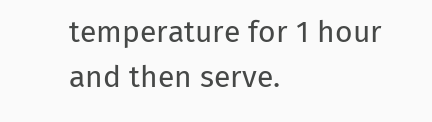temperature for 1 hour and then serve.